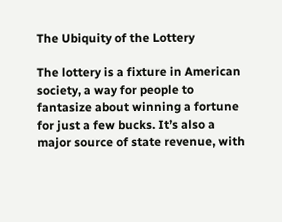The Ubiquity of the Lottery

The lottery is a fixture in American society, a way for people to fantasize about winning a fortune for just a few bucks. It’s also a major source of state revenue, with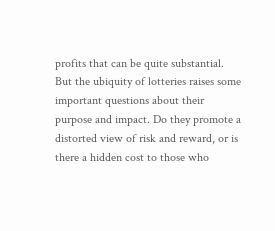profits that can be quite substantial. But the ubiquity of lotteries raises some important questions about their purpose and impact. Do they promote a distorted view of risk and reward, or is there a hidden cost to those who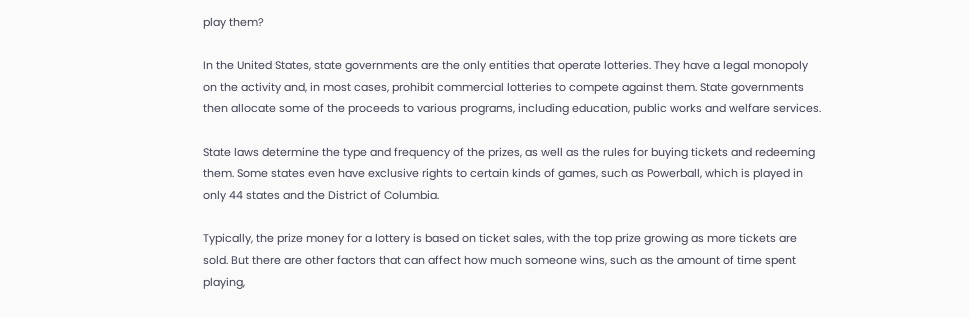play them?

In the United States, state governments are the only entities that operate lotteries. They have a legal monopoly on the activity and, in most cases, prohibit commercial lotteries to compete against them. State governments then allocate some of the proceeds to various programs, including education, public works and welfare services.

State laws determine the type and frequency of the prizes, as well as the rules for buying tickets and redeeming them. Some states even have exclusive rights to certain kinds of games, such as Powerball, which is played in only 44 states and the District of Columbia.

Typically, the prize money for a lottery is based on ticket sales, with the top prize growing as more tickets are sold. But there are other factors that can affect how much someone wins, such as the amount of time spent playing,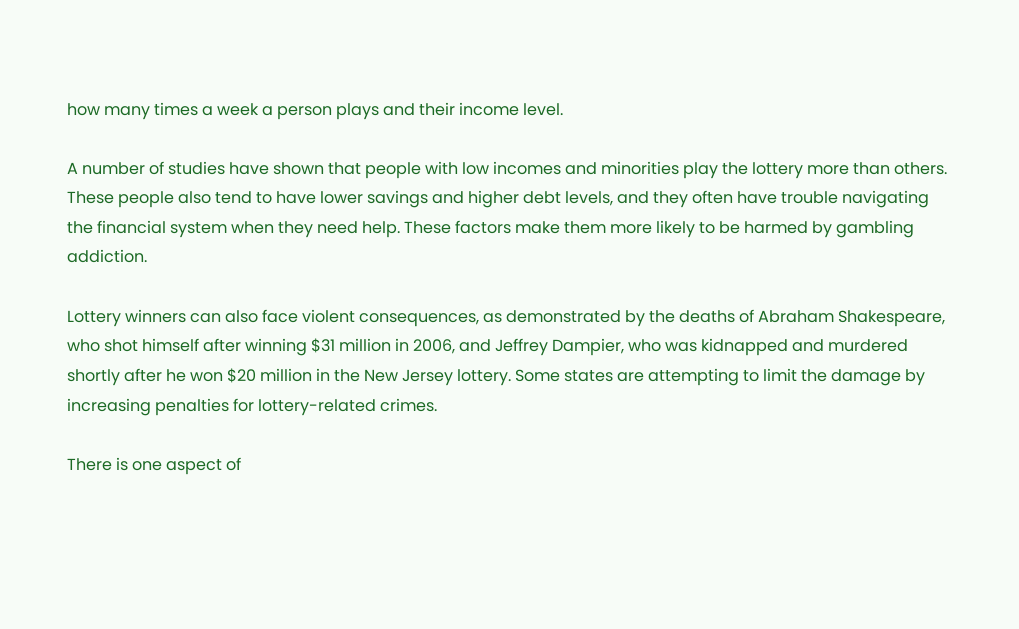how many times a week a person plays and their income level.

A number of studies have shown that people with low incomes and minorities play the lottery more than others. These people also tend to have lower savings and higher debt levels, and they often have trouble navigating the financial system when they need help. These factors make them more likely to be harmed by gambling addiction.

Lottery winners can also face violent consequences, as demonstrated by the deaths of Abraham Shakespeare, who shot himself after winning $31 million in 2006, and Jeffrey Dampier, who was kidnapped and murdered shortly after he won $20 million in the New Jersey lottery. Some states are attempting to limit the damage by increasing penalties for lottery-related crimes.

There is one aspect of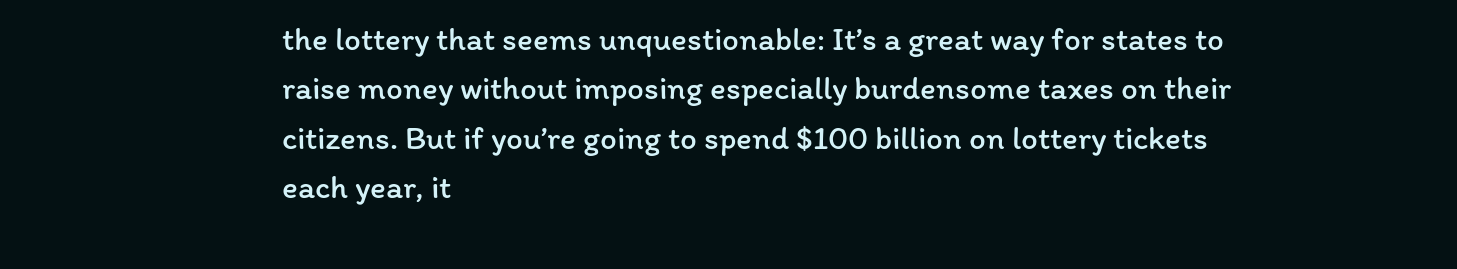the lottery that seems unquestionable: It’s a great way for states to raise money without imposing especially burdensome taxes on their citizens. But if you’re going to spend $100 billion on lottery tickets each year, it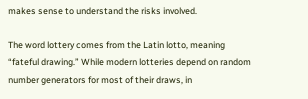makes sense to understand the risks involved.

The word lottery comes from the Latin lotto, meaning “fateful drawing.” While modern lotteries depend on random number generators for most of their draws, in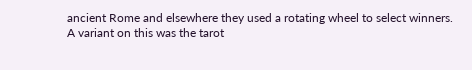ancient Rome and elsewhere they used a rotating wheel to select winners. A variant on this was the tarot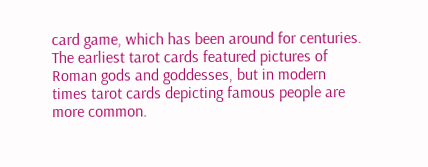card game, which has been around for centuries. The earliest tarot cards featured pictures of Roman gods and goddesses, but in modern times tarot cards depicting famous people are more common.